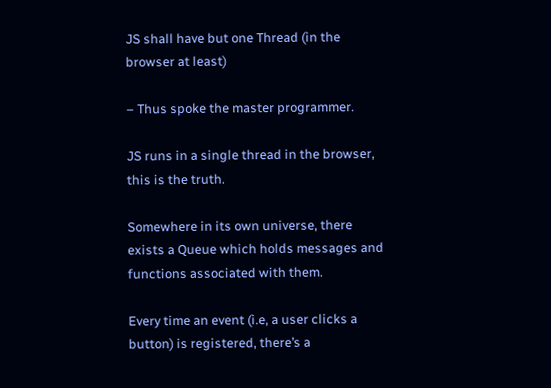JS shall have but one Thread (in the browser at least)

– Thus spoke the master programmer.

JS runs in a single thread in the browser, this is the truth.

Somewhere in its own universe, there exists a Queue which holds messages and functions associated with them.

Every time an event (i.e, a user clicks a button) is registered, there’s a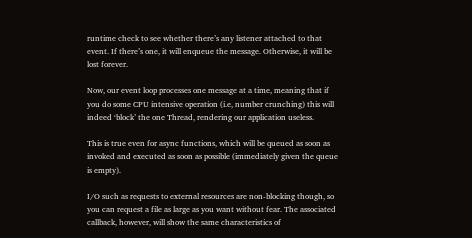runtime check to see whether there’s any listener attached to that event. If there’s one, it will enqueue the message. Otherwise, it will be lost forever.

Now, our event loop processes one message at a time, meaning that if you do some CPU intensive operation (i.e, number crunching) this will indeed ‘block’ the one Thread, rendering our application useless.

This is true even for async functions, which will be queued as soon as invoked and executed as soon as possible (immediately given the queue is empty).

I/O such as requests to external resources are non-blocking though, so you can request a file as large as you want without fear. The associated callback, however, will show the same characteristics of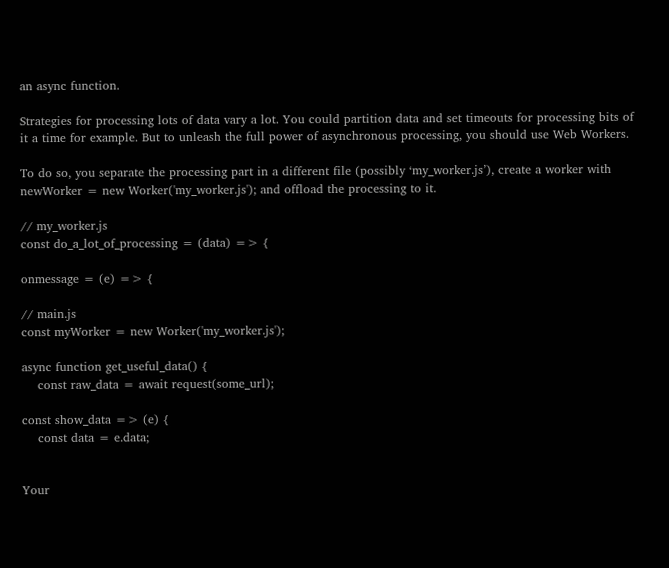an async function.

Strategies for processing lots of data vary a lot. You could partition data and set timeouts for processing bits of it a time for example. But to unleash the full power of asynchronous processing, you should use Web Workers.

To do so, you separate the processing part in a different file (possibly ‘my_worker.js’), create a worker with newWorker = new Worker('my_worker.js'); and offload the processing to it.

// my_worker.js
const do_a_lot_of_processing = (data) => {

onmessage = (e) => {

// main.js
const myWorker = new Worker('my_worker.js');

async function get_useful_data() {
    const raw_data = await request(some_url);

const show_data => (e) {
    const data = e.data;


Your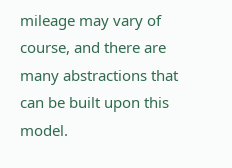mileage may vary of course, and there are many abstractions that can be built upon this model.